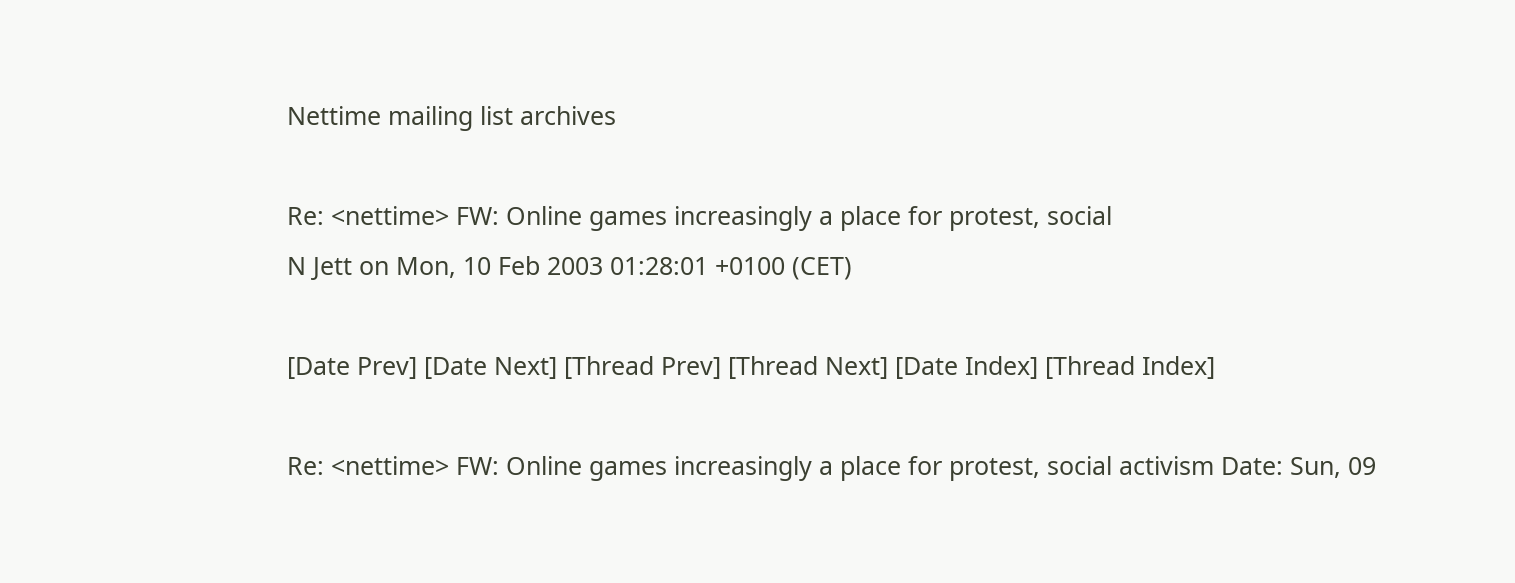Nettime mailing list archives

Re: <nettime> FW: Online games increasingly a place for protest, social
N Jett on Mon, 10 Feb 2003 01:28:01 +0100 (CET)

[Date Prev] [Date Next] [Thread Prev] [Thread Next] [Date Index] [Thread Index]

Re: <nettime> FW: Online games increasingly a place for protest, social activism Date: Sun, 09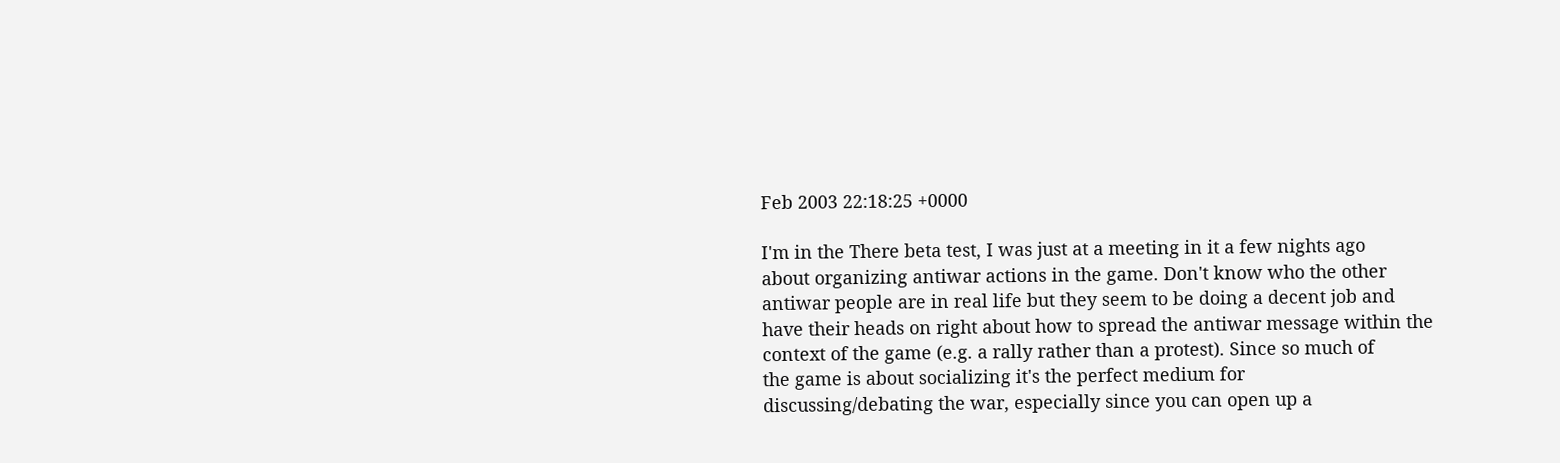Feb 2003 22:18:25 +0000

I'm in the There beta test, I was just at a meeting in it a few nights ago
about organizing antiwar actions in the game. Don't know who the other
antiwar people are in real life but they seem to be doing a decent job and
have their heads on right about how to spread the antiwar message within the
context of the game (e.g. a rally rather than a protest). Since so much of
the game is about socializing it's the perfect medium for
discussing/debating the war, especially since you can open up a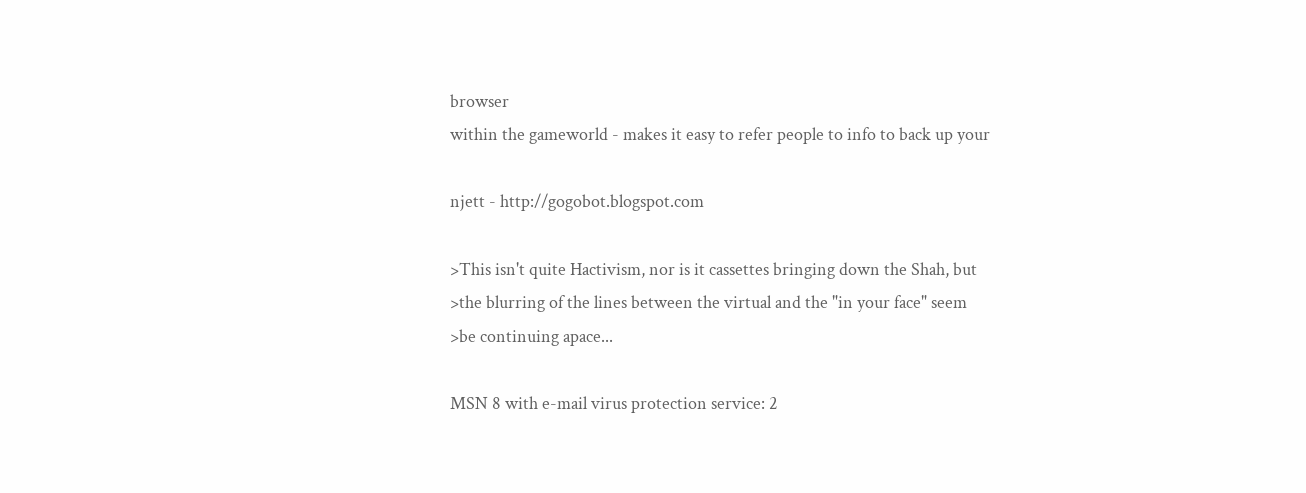browser
within the gameworld - makes it easy to refer people to info to back up your

njett - http://gogobot.blogspot.com

>This isn't quite Hactivism, nor is it cassettes bringing down the Shah, but
>the blurring of the lines between the virtual and the "in your face" seem
>be continuing apace...

MSN 8 with e-mail virus protection service: 2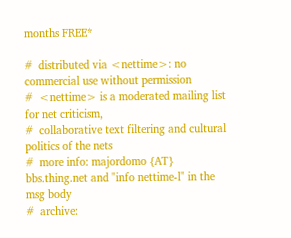months FREE*

#  distributed via <nettime>: no commercial use without permission
#  <nettime> is a moderated mailing list for net criticism,
#  collaborative text filtering and cultural politics of the nets
#  more info: majordomo {AT} bbs.thing.net and "info nettime-l" in the msg body
#  archive: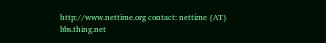http://www.nettime.org contact: nettime {AT} bbs.thing.net